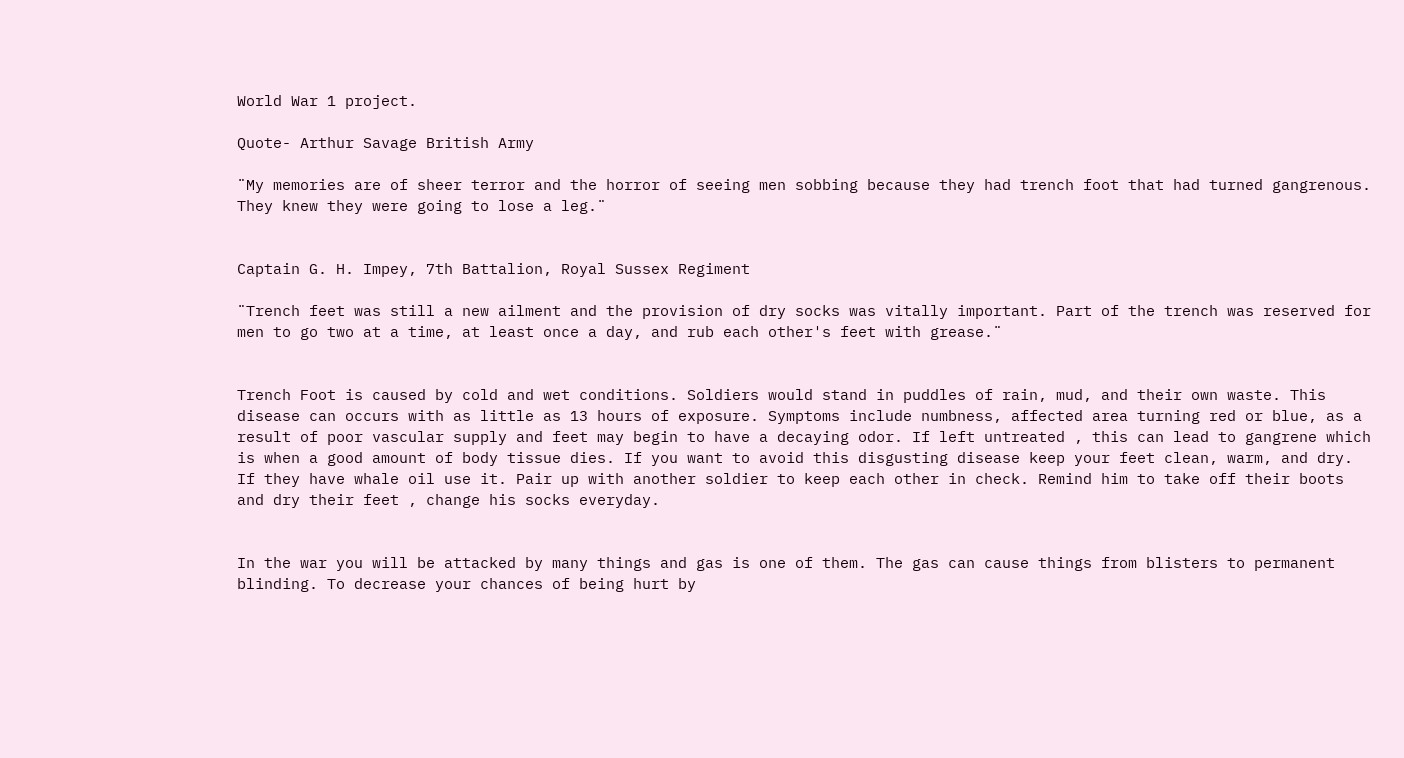World War 1 project.

Quote- Arthur Savage British Army

¨My memories are of sheer terror and the horror of seeing men sobbing because they had trench foot that had turned gangrenous. They knew they were going to lose a leg.¨


Captain G. H. Impey, 7th Battalion, Royal Sussex Regiment

¨Trench feet was still a new ailment and the provision of dry socks was vitally important. Part of the trench was reserved for men to go two at a time, at least once a day, and rub each other's feet with grease.¨


Trench Foot is caused by cold and wet conditions. Soldiers would stand in puddles of rain, mud, and their own waste. This disease can occurs with as little as 13 hours of exposure. Symptoms include numbness, affected area turning red or blue, as a result of poor vascular supply and feet may begin to have a decaying odor. If left untreated , this can lead to gangrene which is when a good amount of body tissue dies. If you want to avoid this disgusting disease keep your feet clean, warm, and dry. If they have whale oil use it. Pair up with another soldier to keep each other in check. Remind him to take off their boots and dry their feet , change his socks everyday.


In the war you will be attacked by many things and gas is one of them. The gas can cause things from blisters to permanent blinding. To decrease your chances of being hurt by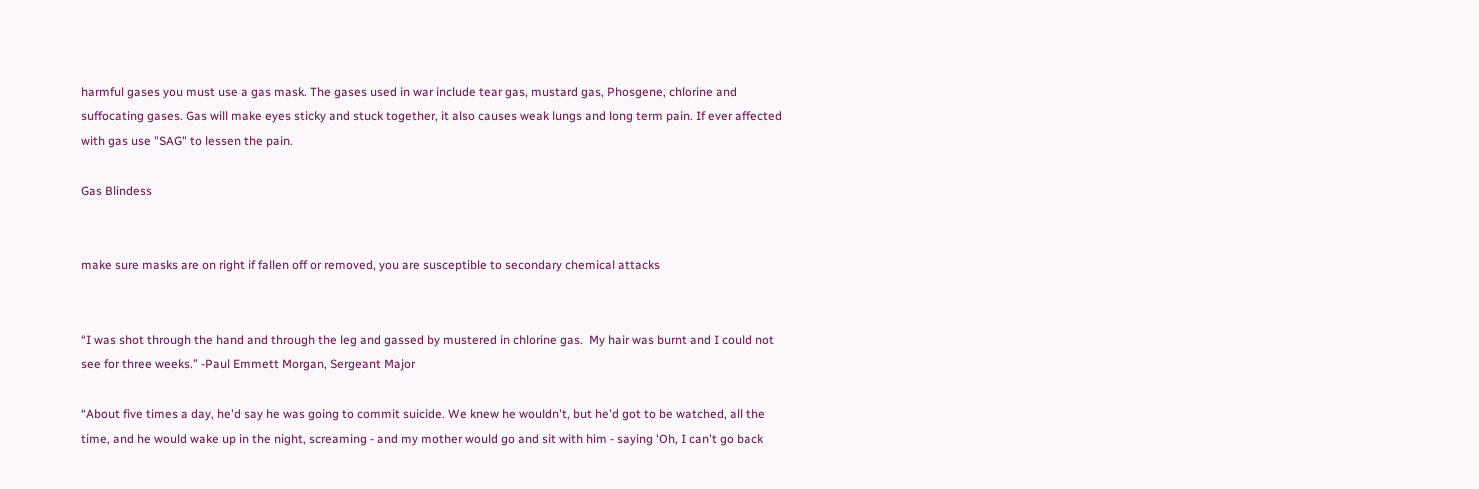harmful gases you must use a gas mask. The gases used in war include tear gas, mustard gas, Phosgene, chlorine and suffocating gases. Gas will make eyes sticky and stuck together, it also causes weak lungs and long term pain. If ever affected with gas use "SAG" to lessen the pain.

Gas Blindess


make sure masks are on right if fallen off or removed, you are susceptible to secondary chemical attacks


“I was shot through the hand and through the leg and gassed by mustered in chlorine gas.  My hair was burnt and I could not see for three weeks.” -Paul Emmett Morgan, Sergeant Major

“About five times a day, he'd say he was going to commit suicide. We knew he wouldn't, but he'd got to be watched, all the time, and he would wake up in the night, screaming - and my mother would go and sit with him - saying 'Oh, I can't go back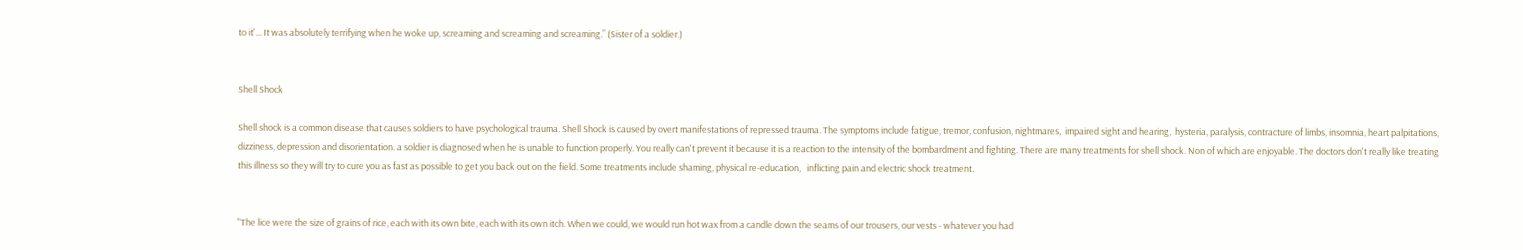to it'... It was absolutely terrifying when he woke up, screaming and screaming and screaming.” (Sister of a soldier.)


Shell Shock

Shell shock is a common disease that causes soldiers to have psychological trauma. Shell Shock is caused by overt manifestations of repressed trauma. The symptoms include fatigue, tremor, confusion, nightmares,  impaired sight and hearing,  hysteria, paralysis, contracture of limbs, insomnia, heart palpitations, dizziness, depression and disorientation. a soldier is diagnosed when he is unable to function properly. You really can't prevent it because it is a reaction to the intensity of the bombardment and fighting. There are many treatments for shell shock. Non of which are enjoyable. The doctors don't really like treating this illness so they will try to cure you as fast as possible to get you back out on the field. Some treatments include shaming, physical re-education,   inflicting pain and electric shock treatment.


"The lice were the size of grains of rice, each with its own bite, each with its own itch. When we could, we would run hot wax from a candle down the seams of our trousers, our vests - whatever you had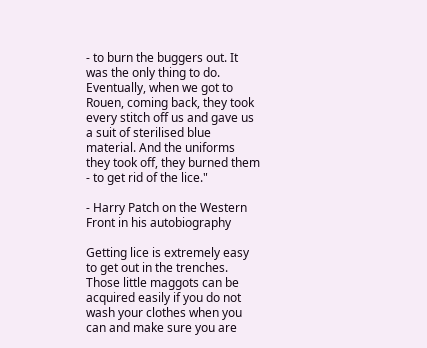- to burn the buggers out. It was the only thing to do. Eventually, when we got to Rouen, coming back, they took every stitch off us and gave us a suit of sterilised blue material. And the uniforms they took off, they burned them - to get rid of the lice."

- Harry Patch on the Western Front in his autobiography

Getting lice is extremely easy to get out in the trenches. Those little maggots can be acquired easily if you do not wash your clothes when you can and make sure you are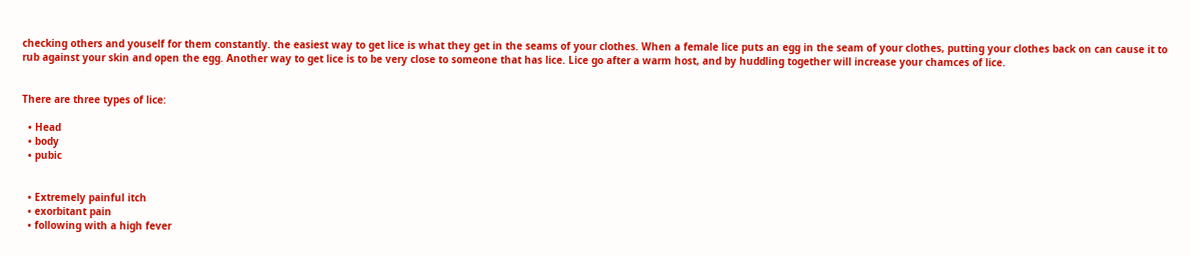checking others and youself for them constantly. the easiest way to get lice is what they get in the seams of your clothes. When a female lice puts an egg in the seam of your clothes, putting your clothes back on can cause it to rub against your skin and open the egg. Another way to get lice is to be very close to someone that has lice. Lice go after a warm host, and by huddling together will increase your chamces of lice.


There are three types of lice:

  • Head
  • body
  • pubic


  • Extremely painful itch
  • exorbitant pain
  • following with a high fever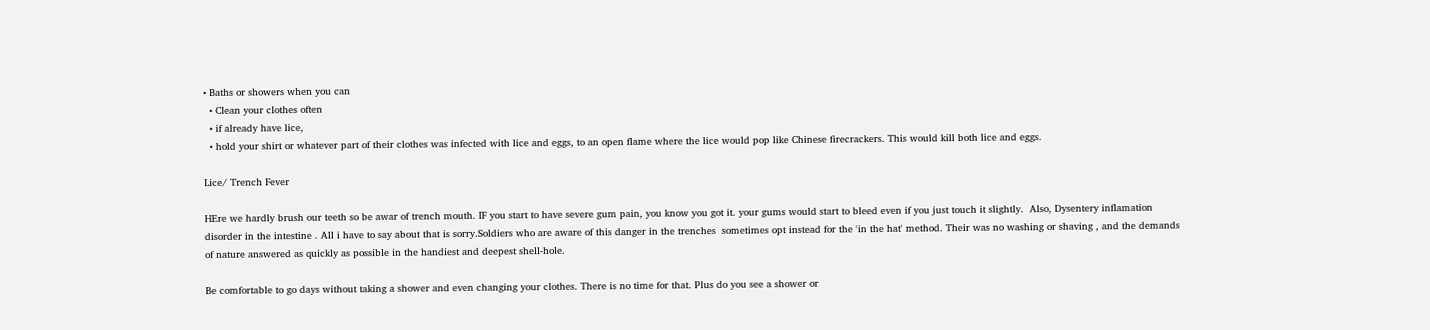• Baths or showers when you can
  • Clean your clothes often
  • if already have lice,
  • hold your shirt or whatever part of their clothes was infected with lice and eggs, to an open flame where the lice would pop like Chinese firecrackers. This would kill both lice and eggs.

Lice/ Trench Fever

HEre we hardly brush our teeth so be awar of trench mouth. IF you start to have severe gum pain, you know you got it. your gums would start to bleed even if you just touch it slightly.  Also, Dysentery inflamation disorder in the intestine . All i have to say about that is sorry.Soldiers who are aware of this danger in the trenches  sometimes opt instead for the 'in the hat' method. Their was no washing or shaving , and the demands of nature answered as quickly as possible in the handiest and deepest shell-hole.

Be comfortable to go days without taking a shower and even changing your clothes. There is no time for that. Plus do you see a shower or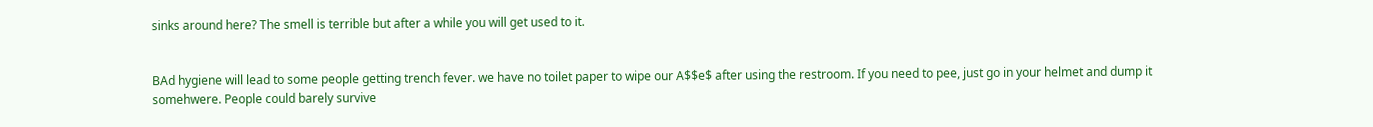sinks around here? The smell is terrible but after a while you will get used to it.


BAd hygiene will lead to some people getting trench fever. we have no toilet paper to wipe our A$$e$ after using the restroom. If you need to pee, just go in your helmet and dump it somehwere. People could barely survive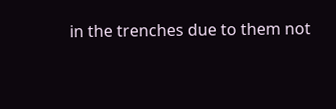in the trenches due to them not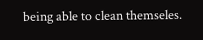being able to clean themseles.